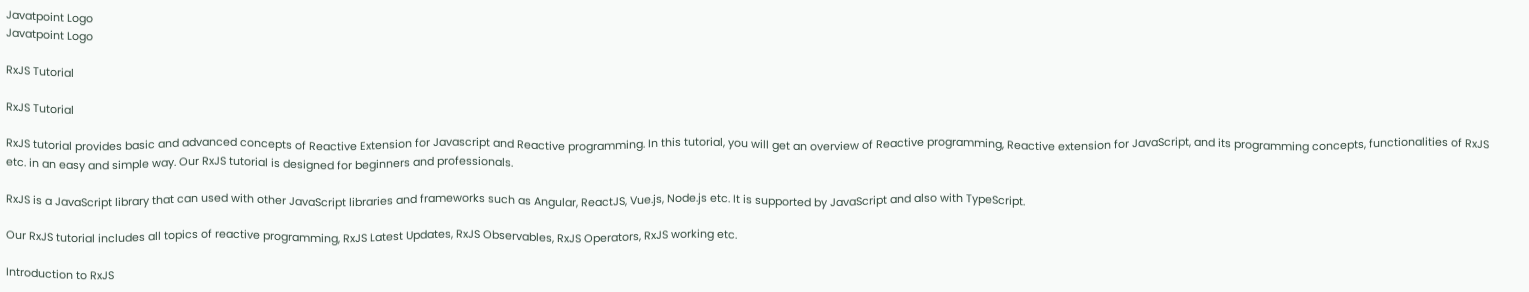Javatpoint Logo
Javatpoint Logo

RxJS Tutorial

RxJS Tutorial

RxJS tutorial provides basic and advanced concepts of Reactive Extension for Javascript and Reactive programming. In this tutorial, you will get an overview of Reactive programming, Reactive extension for JavaScript, and its programming concepts, functionalities of RxJS etc. in an easy and simple way. Our RxJS tutorial is designed for beginners and professionals.

RxJS is a JavaScript library that can used with other JavaScript libraries and frameworks such as Angular, ReactJS, Vue.js, Node.js etc. It is supported by JavaScript and also with TypeScript.

Our RxJS tutorial includes all topics of reactive programming, RxJS Latest Updates, RxJS Observables, RxJS Operators, RxJS working etc.

Introduction to RxJS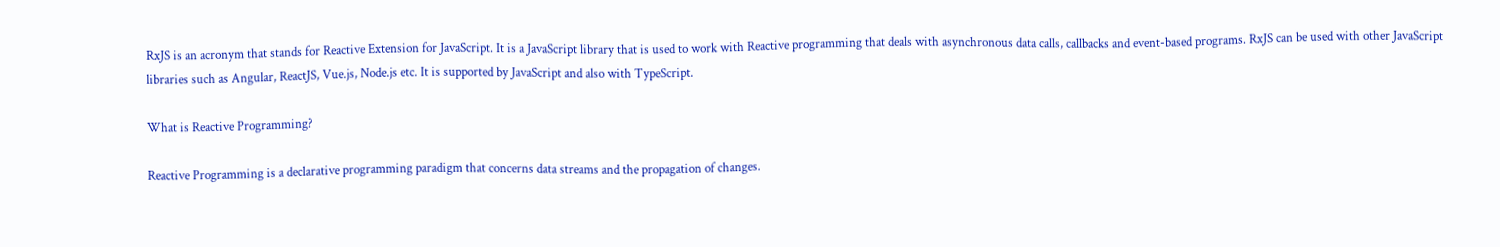RxJS is an acronym that stands for Reactive Extension for JavaScript. It is a JavaScript library that is used to work with Reactive programming that deals with asynchronous data calls, callbacks and event-based programs. RxJS can be used with other JavaScript libraries such as Angular, ReactJS, Vue.js, Node.js etc. It is supported by JavaScript and also with TypeScript.

What is Reactive Programming?

Reactive Programming is a declarative programming paradigm that concerns data streams and the propagation of changes.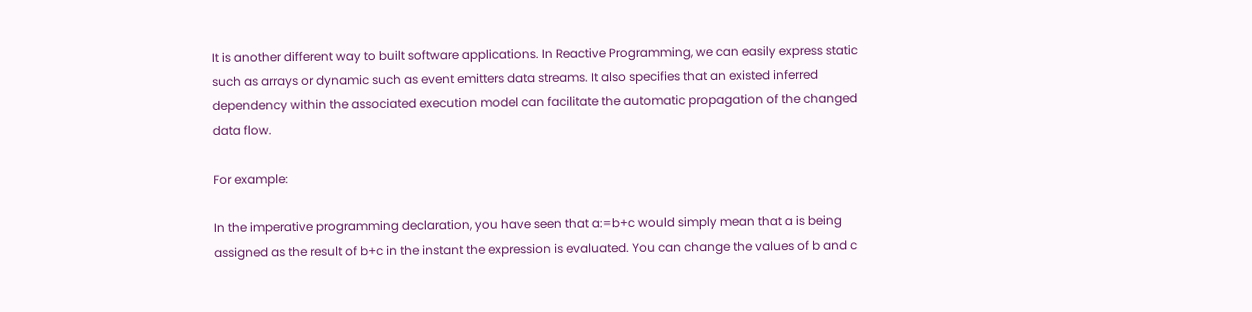It is another different way to built software applications. In Reactive Programming, we can easily express static such as arrays or dynamic such as event emitters data streams. It also specifies that an existed inferred dependency within the associated execution model can facilitate the automatic propagation of the changed data flow.

For example:

In the imperative programming declaration, you have seen that a:=b+c would simply mean that a is being assigned as the result of b+c in the instant the expression is evaluated. You can change the values of b and c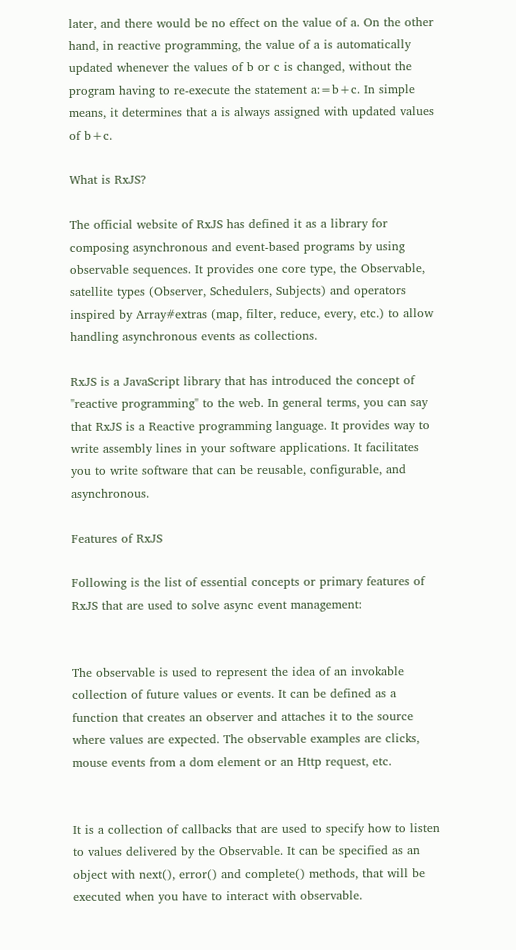later, and there would be no effect on the value of a. On the other hand, in reactive programming, the value of a is automatically updated whenever the values of b or c is changed, without the program having to re-execute the statement a:=b+c. In simple means, it determines that a is always assigned with updated values of b+c.

What is RxJS?

The official website of RxJS has defined it as a library for composing asynchronous and event-based programs by using observable sequences. It provides one core type, the Observable, satellite types (Observer, Schedulers, Subjects) and operators inspired by Array#extras (map, filter, reduce, every, etc.) to allow handling asynchronous events as collections.

RxJS is a JavaScript library that has introduced the concept of "reactive programming" to the web. In general terms, you can say that RxJS is a Reactive programming language. It provides way to write assembly lines in your software applications. It facilitates you to write software that can be reusable, configurable, and asynchronous.

Features of RxJS

Following is the list of essential concepts or primary features of RxJS that are used to solve async event management:


The observable is used to represent the idea of an invokable collection of future values or events. It can be defined as a function that creates an observer and attaches it to the source where values are expected. The observable examples are clicks, mouse events from a dom element or an Http request, etc.


It is a collection of callbacks that are used to specify how to listen to values delivered by the Observable. It can be specified as an object with next(), error() and complete() methods, that will be executed when you have to interact with observable.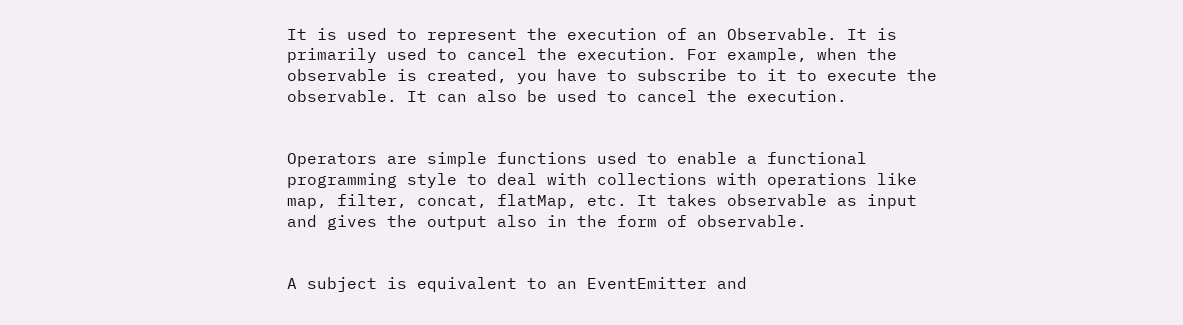It is used to represent the execution of an Observable. It is primarily used to cancel the execution. For example, when the observable is created, you have to subscribe to it to execute the observable. It can also be used to cancel the execution.


Operators are simple functions used to enable a functional programming style to deal with collections with operations like map, filter, concat, flatMap, etc. It takes observable as input and gives the output also in the form of observable.


A subject is equivalent to an EventEmitter and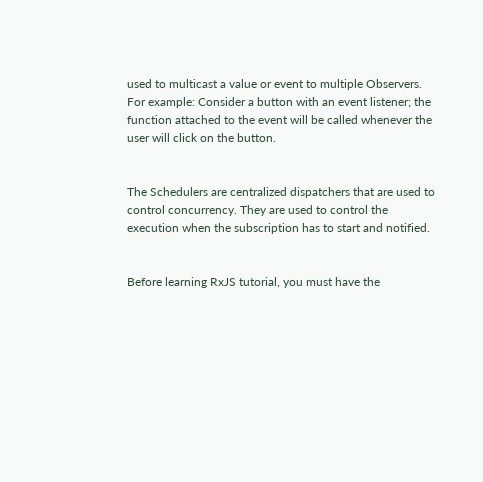used to multicast a value or event to multiple Observers. For example: Consider a button with an event listener; the function attached to the event will be called whenever the user will click on the button.


The Schedulers are centralized dispatchers that are used to control concurrency. They are used to control the execution when the subscription has to start and notified.


Before learning RxJS tutorial, you must have the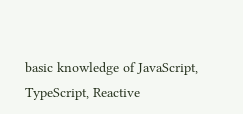basic knowledge of JavaScript, TypeScript, Reactive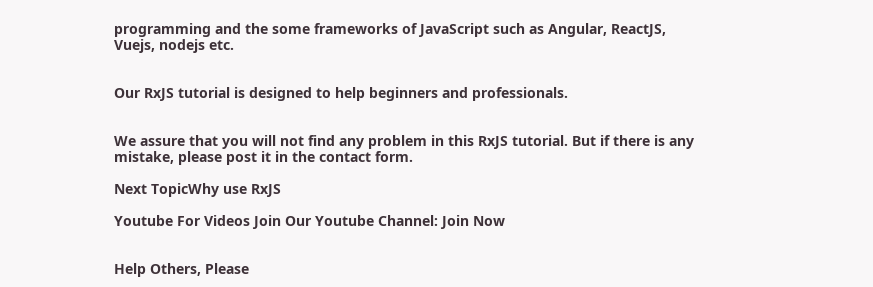programming and the some frameworks of JavaScript such as Angular, ReactJS, Vuejs, nodejs etc.


Our RxJS tutorial is designed to help beginners and professionals.


We assure that you will not find any problem in this RxJS tutorial. But if there is any mistake, please post it in the contact form.

Next TopicWhy use RxJS

Youtube For Videos Join Our Youtube Channel: Join Now


Help Others, Please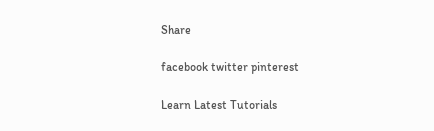Share

facebook twitter pinterest

Learn Latest Tutorials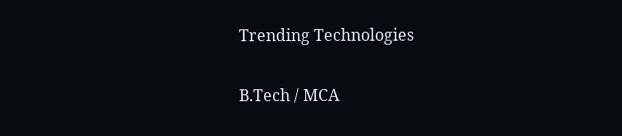Trending Technologies

B.Tech / MCA